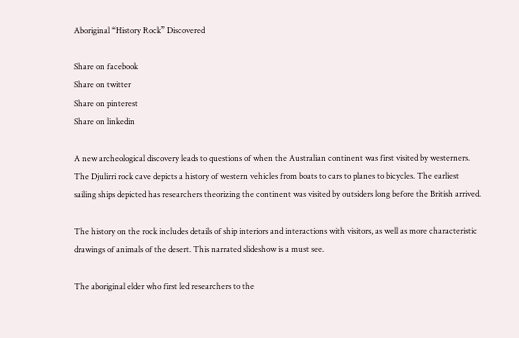Aboriginal “History Rock” Discovered

Share on facebook
Share on twitter
Share on pinterest
Share on linkedin

A new archeological discovery leads to questions of when the Australian continent was first visited by westerners. The Djulirri rock cave depicts a history of western vehicles from boats to cars to planes to bicycles. The earliest sailing ships depicted has researchers theorizing the continent was visited by outsiders long before the British arrived.

The history on the rock includes details of ship interiors and interactions with visitors, as well as more characteristic drawings of animals of the desert. This narrated slideshow is a must see.

The aboriginal elder who first led researchers to the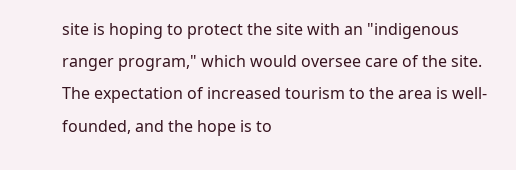site is hoping to protect the site with an "indigenous ranger program," which would oversee care of the site. The expectation of increased tourism to the area is well-founded, and the hope is to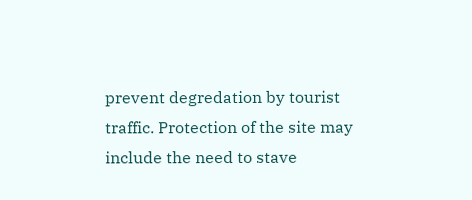prevent degredation by tourist traffic. Protection of the site may include the need to stave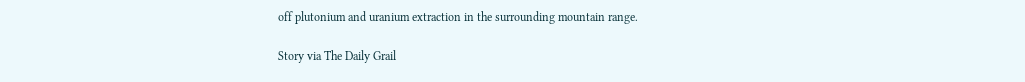off plutonium and uranium extraction in the surrounding mountain range.

Story via The Daily Grail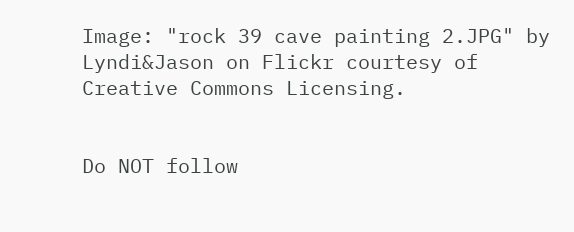Image: "rock 39 cave painting 2.JPG" by Lyndi&Jason on Flickr courtesy of Creative Commons Licensing.


Do NOT follow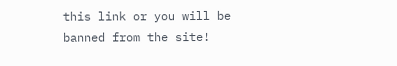this link or you will be banned from the site!